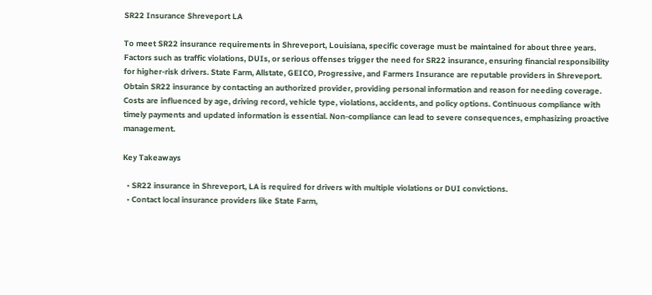SR22 Insurance Shreveport LA

To meet SR22 insurance requirements in Shreveport, Louisiana, specific coverage must be maintained for about three years. Factors such as traffic violations, DUIs, or serious offenses trigger the need for SR22 insurance, ensuring financial responsibility for higher-risk drivers. State Farm, Allstate, GEICO, Progressive, and Farmers Insurance are reputable providers in Shreveport. Obtain SR22 insurance by contacting an authorized provider, providing personal information and reason for needing coverage. Costs are influenced by age, driving record, vehicle type, violations, accidents, and policy options. Continuous compliance with timely payments and updated information is essential. Non-compliance can lead to severe consequences, emphasizing proactive management.

Key Takeaways

  • SR22 insurance in Shreveport, LA is required for drivers with multiple violations or DUI convictions.
  • Contact local insurance providers like State Farm,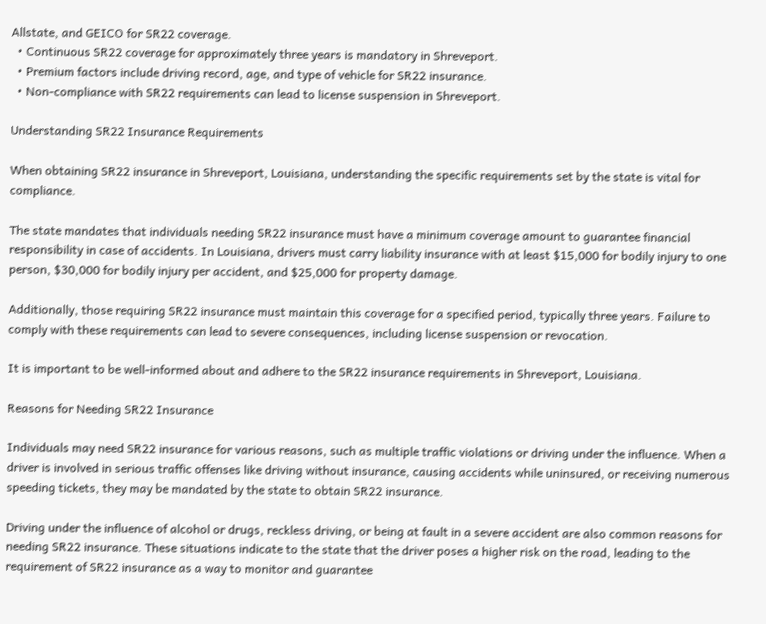Allstate, and GEICO for SR22 coverage.
  • Continuous SR22 coverage for approximately three years is mandatory in Shreveport.
  • Premium factors include driving record, age, and type of vehicle for SR22 insurance.
  • Non-compliance with SR22 requirements can lead to license suspension in Shreveport.

Understanding SR22 Insurance Requirements

When obtaining SR22 insurance in Shreveport, Louisiana, understanding the specific requirements set by the state is vital for compliance.

The state mandates that individuals needing SR22 insurance must have a minimum coverage amount to guarantee financial responsibility in case of accidents. In Louisiana, drivers must carry liability insurance with at least $15,000 for bodily injury to one person, $30,000 for bodily injury per accident, and $25,000 for property damage.

Additionally, those requiring SR22 insurance must maintain this coverage for a specified period, typically three years. Failure to comply with these requirements can lead to severe consequences, including license suspension or revocation.

It is important to be well-informed about and adhere to the SR22 insurance requirements in Shreveport, Louisiana.

Reasons for Needing SR22 Insurance

Individuals may need SR22 insurance for various reasons, such as multiple traffic violations or driving under the influence. When a driver is involved in serious traffic offenses like driving without insurance, causing accidents while uninsured, or receiving numerous speeding tickets, they may be mandated by the state to obtain SR22 insurance.

Driving under the influence of alcohol or drugs, reckless driving, or being at fault in a severe accident are also common reasons for needing SR22 insurance. These situations indicate to the state that the driver poses a higher risk on the road, leading to the requirement of SR22 insurance as a way to monitor and guarantee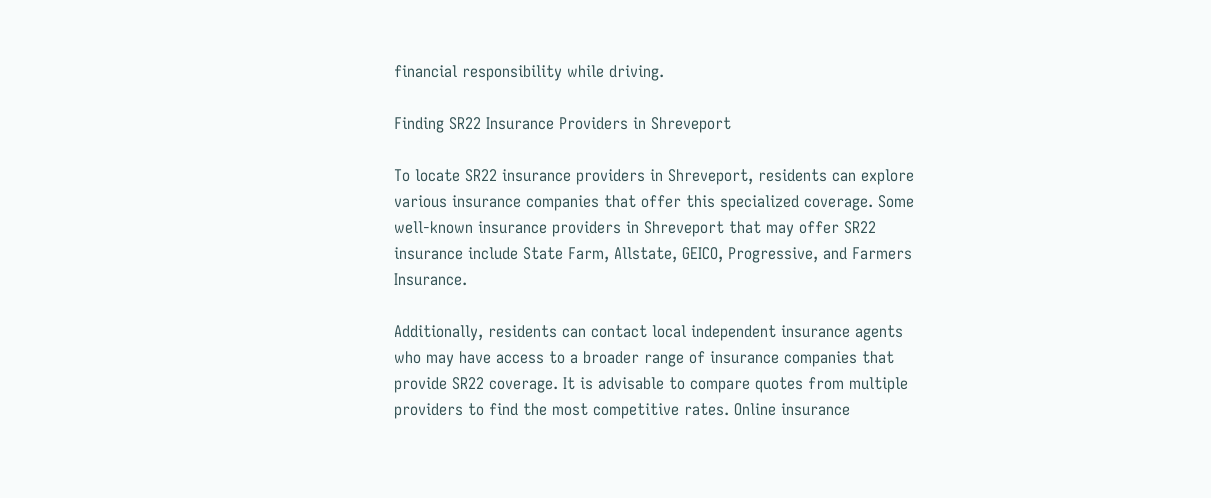financial responsibility while driving.

Finding SR22 Insurance Providers in Shreveport

To locate SR22 insurance providers in Shreveport, residents can explore various insurance companies that offer this specialized coverage. Some well-known insurance providers in Shreveport that may offer SR22 insurance include State Farm, Allstate, GEICO, Progressive, and Farmers Insurance.

Additionally, residents can contact local independent insurance agents who may have access to a broader range of insurance companies that provide SR22 coverage. It is advisable to compare quotes from multiple providers to find the most competitive rates. Online insurance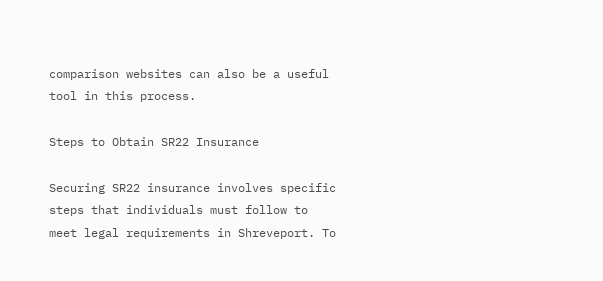comparison websites can also be a useful tool in this process.

Steps to Obtain SR22 Insurance

Securing SR22 insurance involves specific steps that individuals must follow to meet legal requirements in Shreveport. To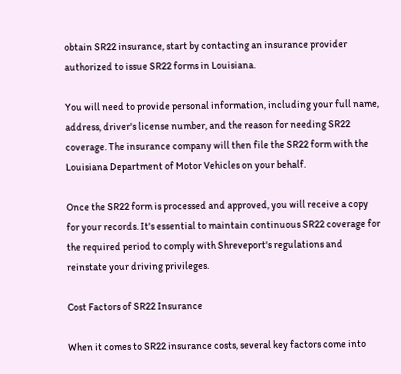obtain SR22 insurance, start by contacting an insurance provider authorized to issue SR22 forms in Louisiana.

You will need to provide personal information, including your full name, address, driver's license number, and the reason for needing SR22 coverage. The insurance company will then file the SR22 form with the Louisiana Department of Motor Vehicles on your behalf.

Once the SR22 form is processed and approved, you will receive a copy for your records. It's essential to maintain continuous SR22 coverage for the required period to comply with Shreveport's regulations and reinstate your driving privileges.

Cost Factors of SR22 Insurance

When it comes to SR22 insurance costs, several key factors come into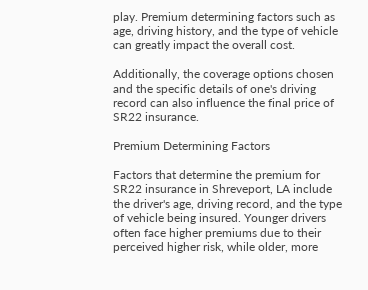play. Premium determining factors such as age, driving history, and the type of vehicle can greatly impact the overall cost.

Additionally, the coverage options chosen and the specific details of one's driving record can also influence the final price of SR22 insurance.

Premium Determining Factors

Factors that determine the premium for SR22 insurance in Shreveport, LA include the driver's age, driving record, and the type of vehicle being insured. Younger drivers often face higher premiums due to their perceived higher risk, while older, more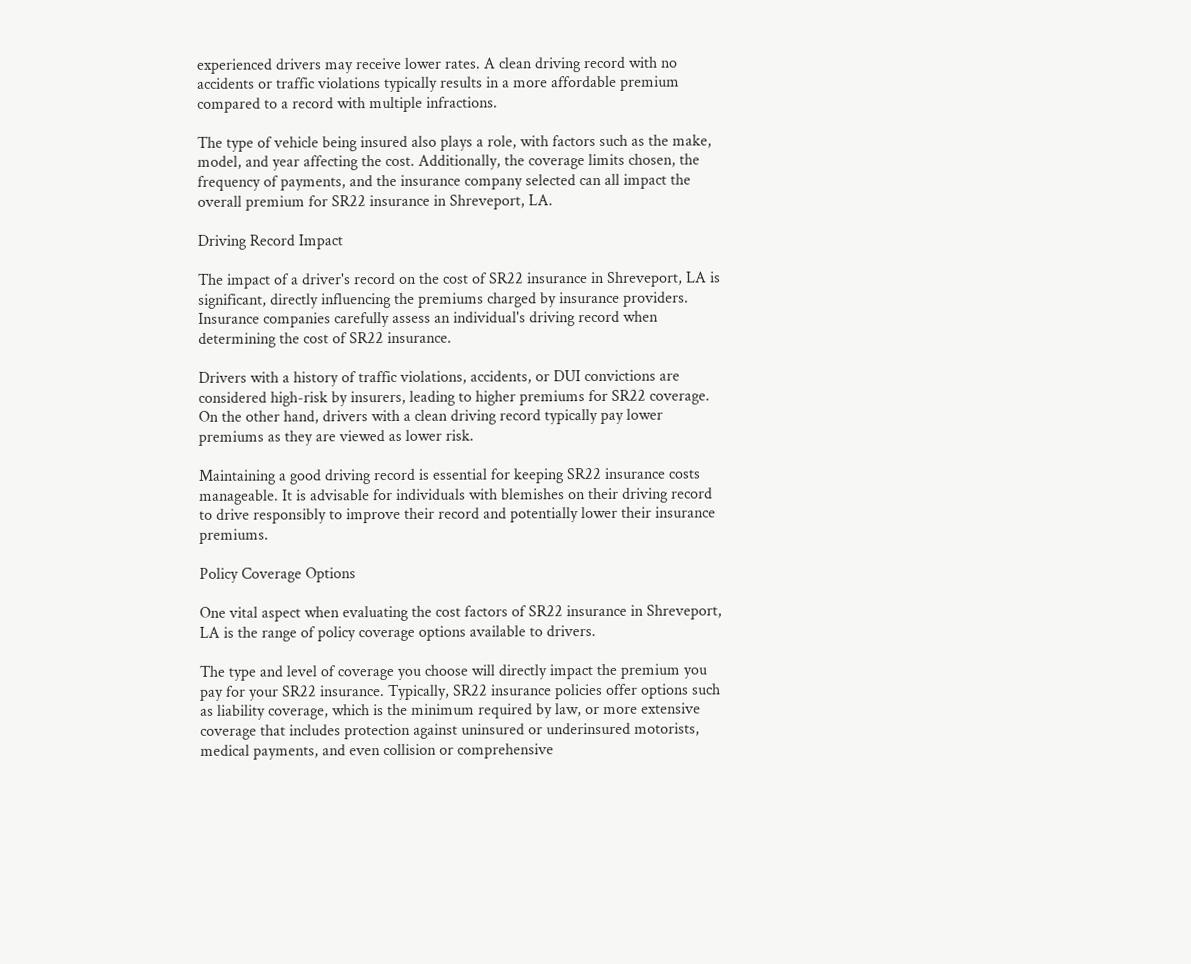experienced drivers may receive lower rates. A clean driving record with no accidents or traffic violations typically results in a more affordable premium compared to a record with multiple infractions.

The type of vehicle being insured also plays a role, with factors such as the make, model, and year affecting the cost. Additionally, the coverage limits chosen, the frequency of payments, and the insurance company selected can all impact the overall premium for SR22 insurance in Shreveport, LA.

Driving Record Impact

The impact of a driver's record on the cost of SR22 insurance in Shreveport, LA is significant, directly influencing the premiums charged by insurance providers. Insurance companies carefully assess an individual's driving record when determining the cost of SR22 insurance.

Drivers with a history of traffic violations, accidents, or DUI convictions are considered high-risk by insurers, leading to higher premiums for SR22 coverage. On the other hand, drivers with a clean driving record typically pay lower premiums as they are viewed as lower risk.

Maintaining a good driving record is essential for keeping SR22 insurance costs manageable. It is advisable for individuals with blemishes on their driving record to drive responsibly to improve their record and potentially lower their insurance premiums.

Policy Coverage Options

One vital aspect when evaluating the cost factors of SR22 insurance in Shreveport, LA is the range of policy coverage options available to drivers.

The type and level of coverage you choose will directly impact the premium you pay for your SR22 insurance. Typically, SR22 insurance policies offer options such as liability coverage, which is the minimum required by law, or more extensive coverage that includes protection against uninsured or underinsured motorists, medical payments, and even collision or comprehensive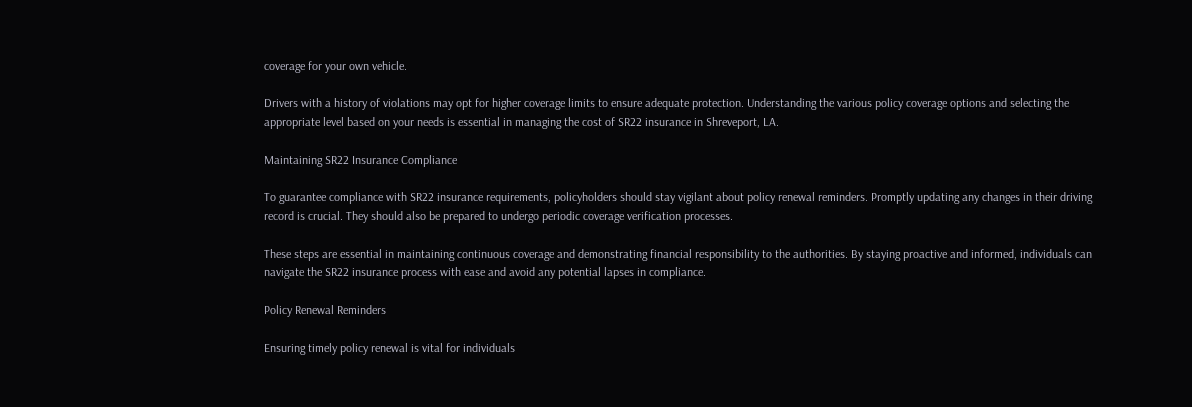coverage for your own vehicle.

Drivers with a history of violations may opt for higher coverage limits to ensure adequate protection. Understanding the various policy coverage options and selecting the appropriate level based on your needs is essential in managing the cost of SR22 insurance in Shreveport, LA.

Maintaining SR22 Insurance Compliance

To guarantee compliance with SR22 insurance requirements, policyholders should stay vigilant about policy renewal reminders. Promptly updating any changes in their driving record is crucial. They should also be prepared to undergo periodic coverage verification processes.

These steps are essential in maintaining continuous coverage and demonstrating financial responsibility to the authorities. By staying proactive and informed, individuals can navigate the SR22 insurance process with ease and avoid any potential lapses in compliance.

Policy Renewal Reminders

Ensuring timely policy renewal is vital for individuals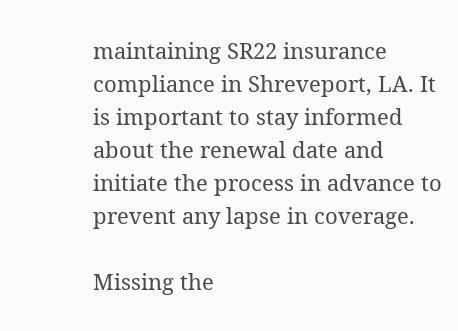maintaining SR22 insurance compliance in Shreveport, LA. It is important to stay informed about the renewal date and initiate the process in advance to prevent any lapse in coverage.

Missing the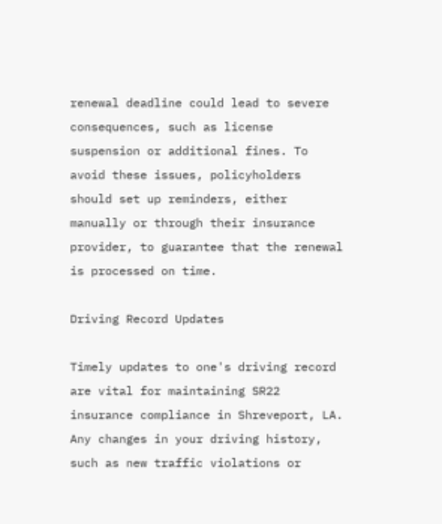renewal deadline could lead to severe consequences, such as license suspension or additional fines. To avoid these issues, policyholders should set up reminders, either manually or through their insurance provider, to guarantee that the renewal is processed on time.

Driving Record Updates

Timely updates to one's driving record are vital for maintaining SR22 insurance compliance in Shreveport, LA. Any changes in your driving history, such as new traffic violations or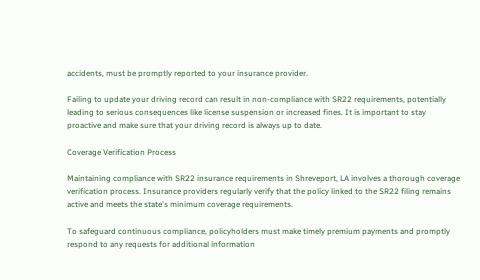accidents, must be promptly reported to your insurance provider.

Failing to update your driving record can result in non-compliance with SR22 requirements, potentially leading to serious consequences like license suspension or increased fines. It is important to stay proactive and make sure that your driving record is always up to date.

Coverage Verification Process

Maintaining compliance with SR22 insurance requirements in Shreveport, LA involves a thorough coverage verification process. Insurance providers regularly verify that the policy linked to the SR22 filing remains active and meets the state's minimum coverage requirements.

To safeguard continuous compliance, policyholders must make timely premium payments and promptly respond to any requests for additional information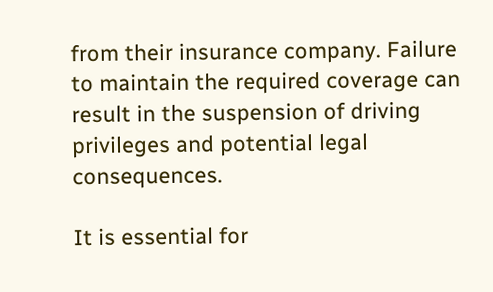from their insurance company. Failure to maintain the required coverage can result in the suspension of driving privileges and potential legal consequences.

It is essential for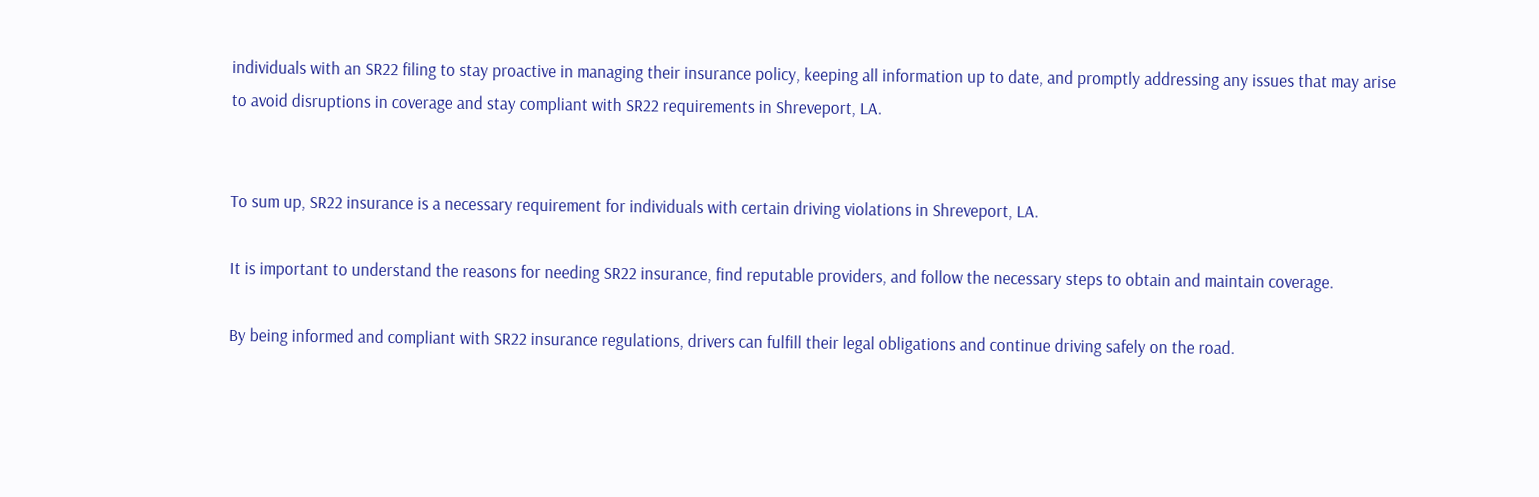individuals with an SR22 filing to stay proactive in managing their insurance policy, keeping all information up to date, and promptly addressing any issues that may arise to avoid disruptions in coverage and stay compliant with SR22 requirements in Shreveport, LA.


To sum up, SR22 insurance is a necessary requirement for individuals with certain driving violations in Shreveport, LA.

It is important to understand the reasons for needing SR22 insurance, find reputable providers, and follow the necessary steps to obtain and maintain coverage.

By being informed and compliant with SR22 insurance regulations, drivers can fulfill their legal obligations and continue driving safely on the road.